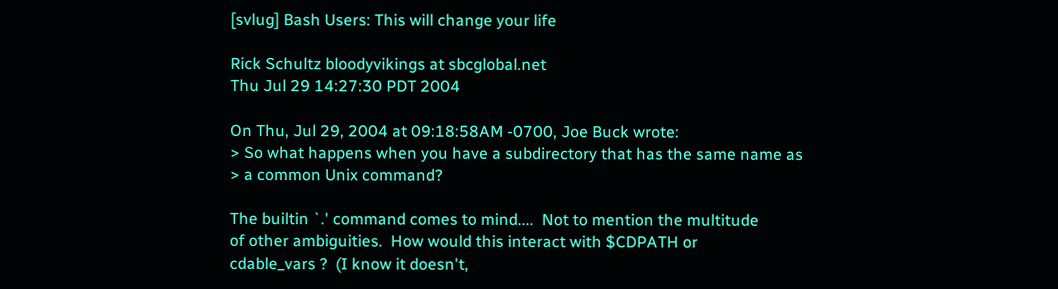[svlug] Bash Users: This will change your life

Rick Schultz bloodyvikings at sbcglobal.net
Thu Jul 29 14:27:30 PDT 2004

On Thu, Jul 29, 2004 at 09:18:58AM -0700, Joe Buck wrote:
> So what happens when you have a subdirectory that has the same name as
> a common Unix command?

The builtin `.' command comes to mind....  Not to mention the multitude
of other ambiguities.  How would this interact with $CDPATH or
cdable_vars ?  (I know it doesn't,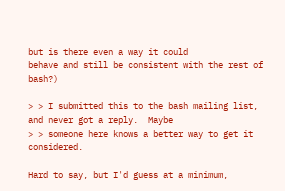but is there even a way it could
behave and still be consistent with the rest of bash?)

> > I submitted this to the bash mailing list, and never got a reply.  Maybe
> > someone here knows a better way to get it considered.

Hard to say, but I'd guess at a minimum,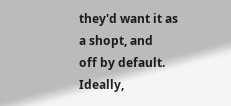they'd want it as a shopt, and
off by default.  Ideally,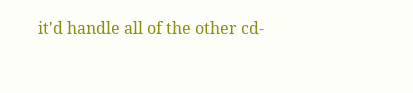it'd handle all of the other cd-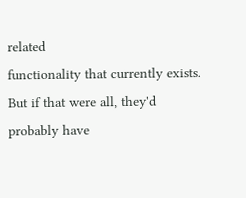related
functionality that currently exists.  But if that were all, they'd
probably have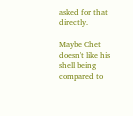asked for that directly.

Maybe Chet doesn't like his shell being compared to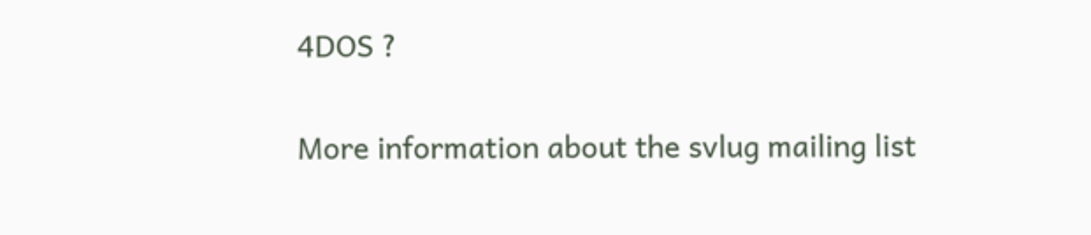4DOS ?


More information about the svlug mailing list